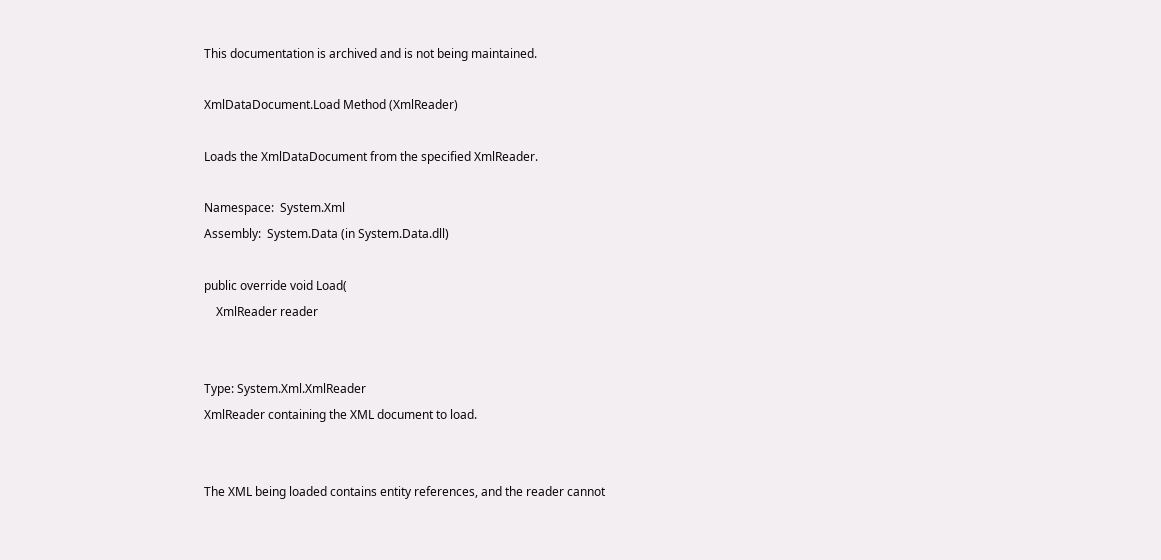This documentation is archived and is not being maintained.

XmlDataDocument.Load Method (XmlReader)

Loads the XmlDataDocument from the specified XmlReader.

Namespace:  System.Xml
Assembly:  System.Data (in System.Data.dll)

public override void Load(
    XmlReader reader


Type: System.Xml.XmlReader
XmlReader containing the XML document to load.


The XML being loaded contains entity references, and the reader cannot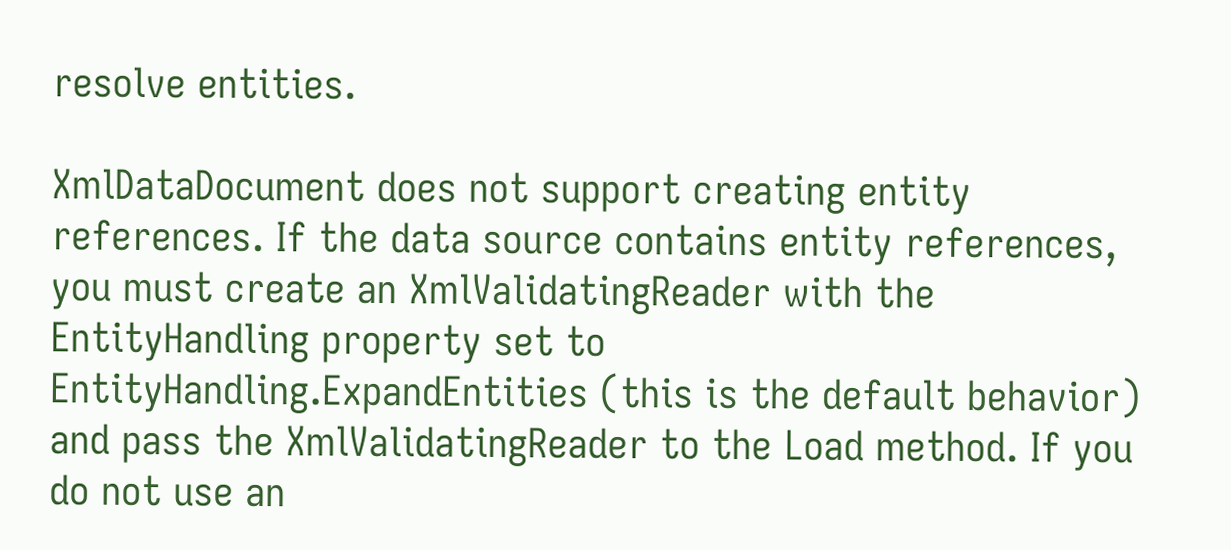resolve entities.

XmlDataDocument does not support creating entity references. If the data source contains entity references, you must create an XmlValidatingReader with the EntityHandling property set to EntityHandling.ExpandEntities (this is the default behavior) and pass the XmlValidatingReader to the Load method. If you do not use an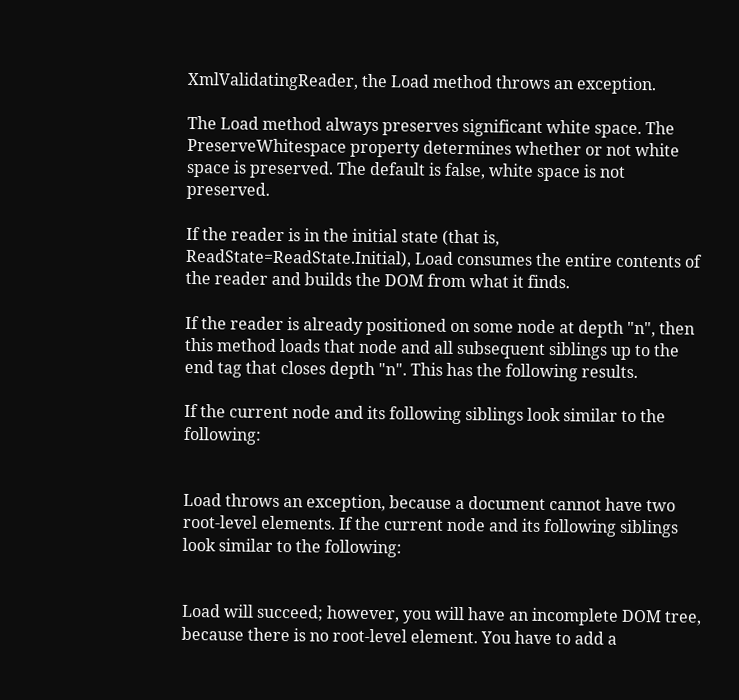XmlValidatingReader, the Load method throws an exception.

The Load method always preserves significant white space. The PreserveWhitespace property determines whether or not white space is preserved. The default is false, white space is not preserved.

If the reader is in the initial state (that is, ReadState=ReadState.Initial), Load consumes the entire contents of the reader and builds the DOM from what it finds.

If the reader is already positioned on some node at depth "n", then this method loads that node and all subsequent siblings up to the end tag that closes depth "n". This has the following results.

If the current node and its following siblings look similar to the following:


Load throws an exception, because a document cannot have two root-level elements. If the current node and its following siblings look similar to the following:


Load will succeed; however, you will have an incomplete DOM tree, because there is no root-level element. You have to add a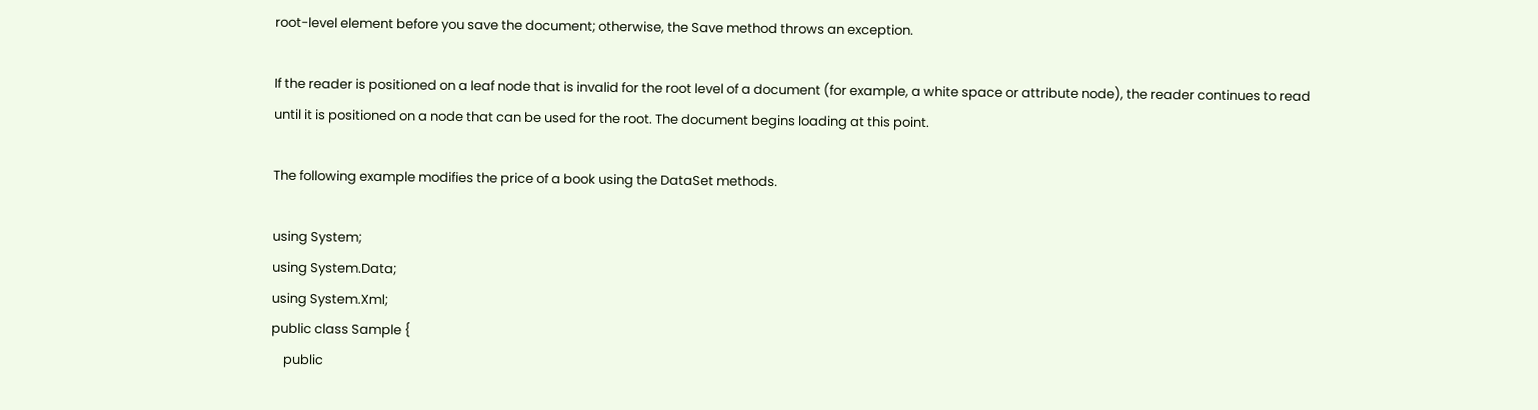root-level element before you save the document; otherwise, the Save method throws an exception.

If the reader is positioned on a leaf node that is invalid for the root level of a document (for example, a white space or attribute node), the reader continues to read until it is positioned on a node that can be used for the root. The document begins loading at this point.

The following example modifies the price of a book using the DataSet methods.

using System;
using System.Data;
using System.Xml;
public class Sample {
    public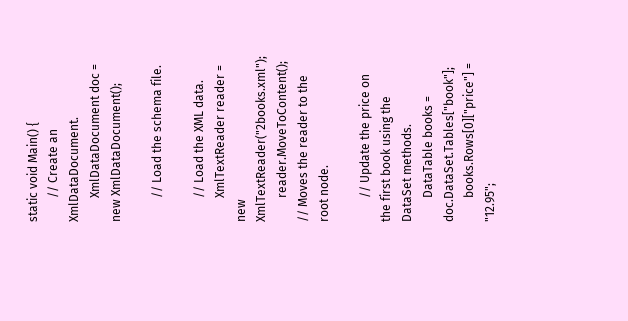static void Main() {
        // Create an XmlDataDocument.
        XmlDataDocument doc = new XmlDataDocument();

        // Load the schema file.

        // Load the XML data.
        XmlTextReader reader = new XmlTextReader("2books.xml");
        reader.MoveToContent(); // Moves the reader to the root node.

        // Update the price on the first book using the DataSet methods.
        DataTable books = doc.DataSet.Tables["book"];
        books.Rows[0]["price"] = "12.95";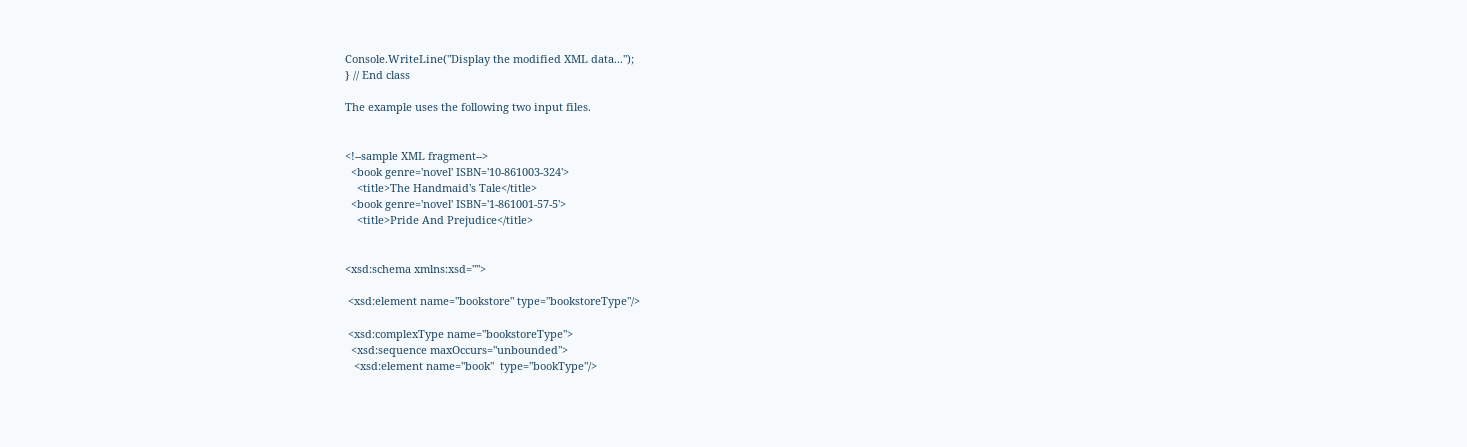Console.WriteLine("Display the modified XML data...");
} // End class

The example uses the following two input files.


<!--sample XML fragment-->
  <book genre='novel' ISBN='10-861003-324'>
    <title>The Handmaid's Tale</title>
  <book genre='novel' ISBN='1-861001-57-5'>
    <title>Pride And Prejudice</title>


<xsd:schema xmlns:xsd="">

 <xsd:element name="bookstore" type="bookstoreType"/>

 <xsd:complexType name="bookstoreType">
  <xsd:sequence maxOccurs="unbounded">
   <xsd:element name="book"  type="bookType"/>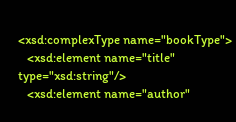<xsd:complexType name="bookType">
   <xsd:element name="title" type="xsd:string"/>
   <xsd:element name="author"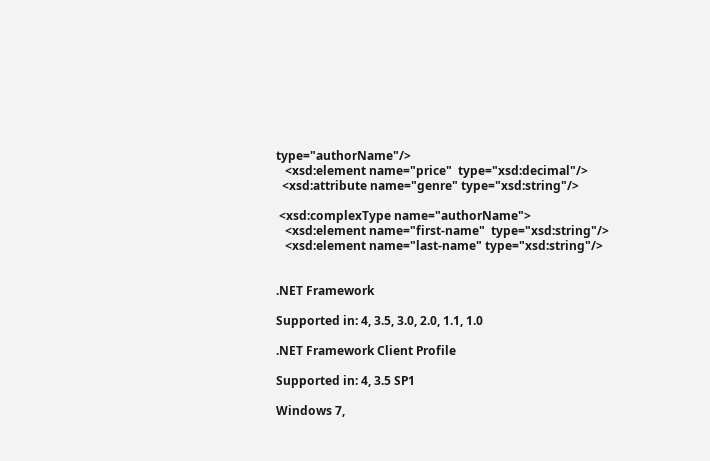type="authorName"/>
   <xsd:element name="price"  type="xsd:decimal"/>
  <xsd:attribute name="genre" type="xsd:string"/>

 <xsd:complexType name="authorName">
   <xsd:element name="first-name"  type="xsd:string"/>
   <xsd:element name="last-name" type="xsd:string"/>


.NET Framework

Supported in: 4, 3.5, 3.0, 2.0, 1.1, 1.0

.NET Framework Client Profile

Supported in: 4, 3.5 SP1

Windows 7,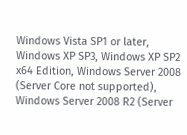Windows Vista SP1 or later, Windows XP SP3, Windows XP SP2 x64 Edition, Windows Server 2008 (Server Core not supported), Windows Server 2008 R2 (Server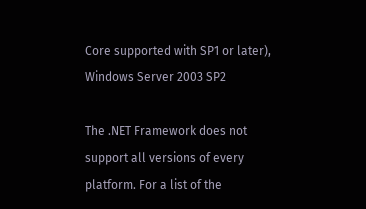Core supported with SP1 or later), Windows Server 2003 SP2

The .NET Framework does not support all versions of every platform. For a list of the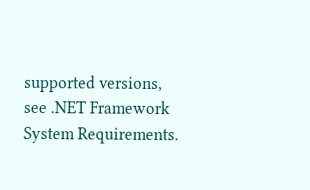supported versions, see .NET Framework System Requirements.